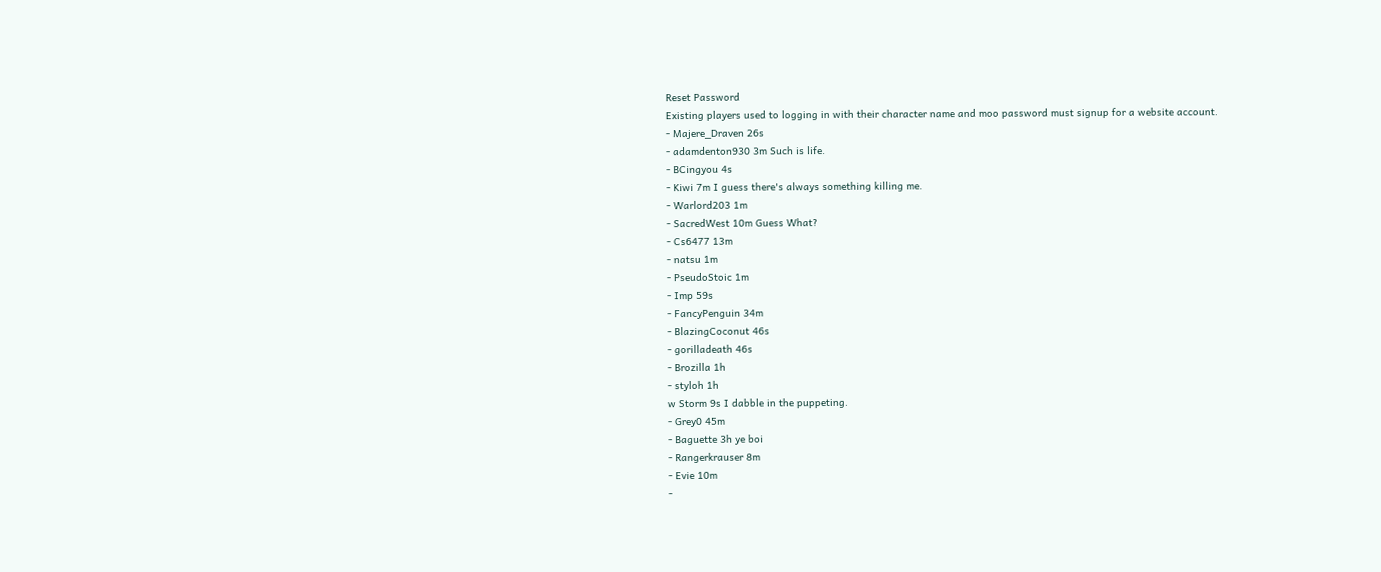Reset Password
Existing players used to logging in with their character name and moo password must signup for a website account.
- Majere_Draven 26s
- adamdenton930 3m Such is life.
- BCingyou 4s
- Kiwi 7m I guess there's always something killing me.
- Warlord203 1m
- SacredWest 10m Guess What?
- Cs6477 13m
- natsu 1m
- PseudoStoic 1m
- Imp 59s
- FancyPenguin 34m
- BlazingCoconut 46s
- gorilladeath 46s
- Brozilla 1h
- styloh 1h
w Storm 9s I dabble in the puppeting.
- Grey0 45m
- Baguette 3h ye boi
- Rangerkrauser 8m
- Evie 10m
-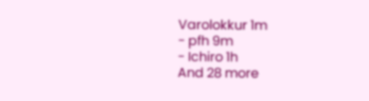Varolokkur 1m
- pfh 9m
- Ichiro 1h
And 28 more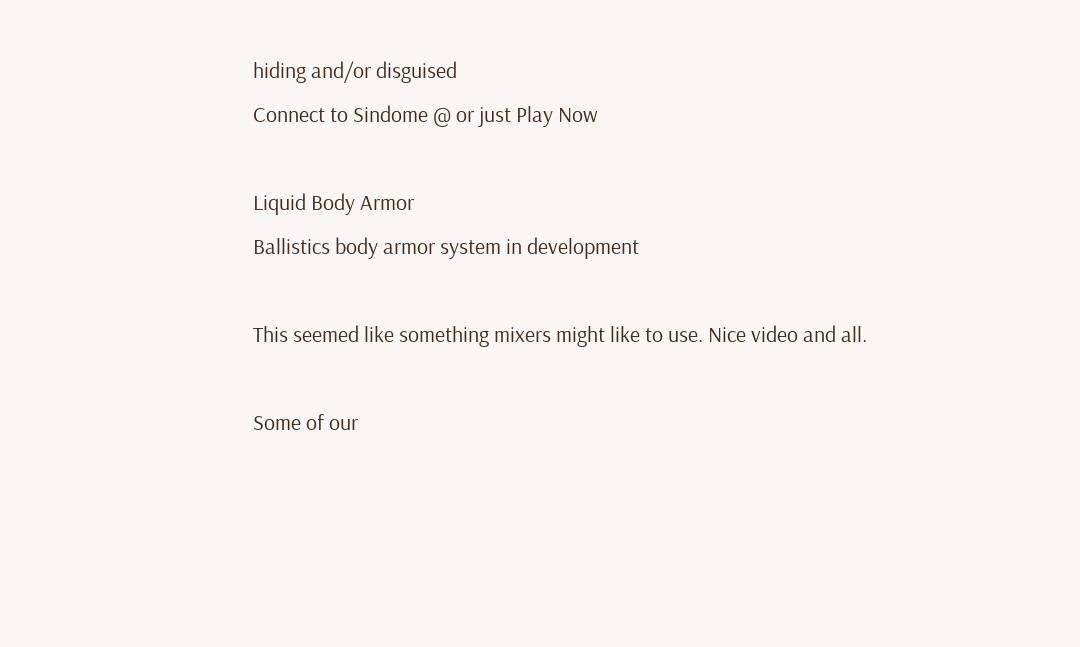hiding and/or disguised
Connect to Sindome @ or just Play Now

Liquid Body Armor
Ballistics body armor system in development

This seemed like something mixers might like to use. Nice video and all.

Some of our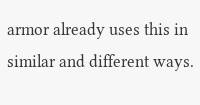armor already uses this in similar and different ways.